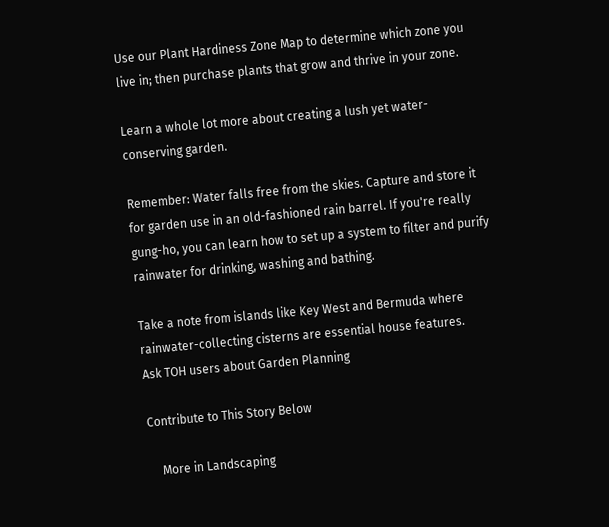Use our Plant Hardiness Zone Map to determine which zone you live in; then purchase plants that grow and thrive in your zone.

Learn a whole lot more about creating a lush yet water-conserving garden.

Remember: Water falls free from the skies. Capture and store it for garden use in an old-fashioned rain barrel. If you're really gung-ho, you can learn how to set up a system to filter and purify rainwater for drinking, washing and bathing.

Take a note from islands like Key West and Bermuda where rainwater-collecting cisterns are essential house features.
Ask TOH users about Garden Planning

Contribute to This Story Below

    More in Landscaping